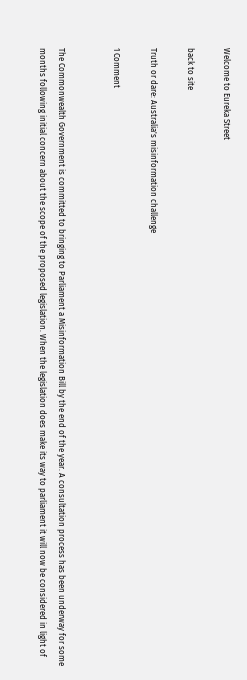Welcome to Eureka Street

back to site

Truth or dare: Australia's misinformation challenge

1 Comment


The Commonwealth Government is committed to bringing to Parliament a Misinformation Bill by the end of the year. A consultation process has been underway for some months following initial concern about the scope of the proposed legislation. When the legislation does make its way to parliament it will now be considered in light of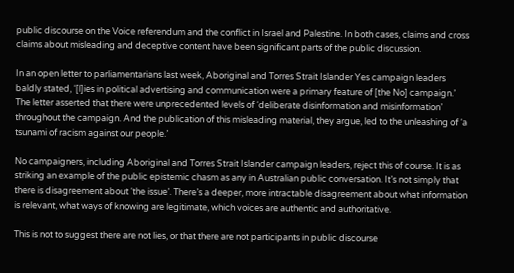public discourse on the Voice referendum and the conflict in Israel and Palestine. In both cases, claims and cross claims about misleading and deceptive content have been significant parts of the public discussion.

In an open letter to parliamentarians last week, Aboriginal and Torres Strait Islander Yes campaign leaders baldly stated, ‘[l]ies in political advertising and communication were a primary feature of [the No] campaign.’ The letter asserted that there were unprecedented levels of ‘deliberate disinformation and misinformation’ throughout the campaign. And the publication of this misleading material, they argue, led to the unleashing of ‘a tsunami of racism against our people.’

No campaigners, including Aboriginal and Torres Strait Islander campaign leaders, reject this of course. It is as striking an example of the public epistemic chasm as any in Australian public conversation. It’s not simply that there is disagreement about ‘the issue’. There’s a deeper, more intractable disagreement about what information is relevant, what ways of knowing are legitimate, which voices are authentic and authoritative.

This is not to suggest there are not lies, or that there are not participants in public discourse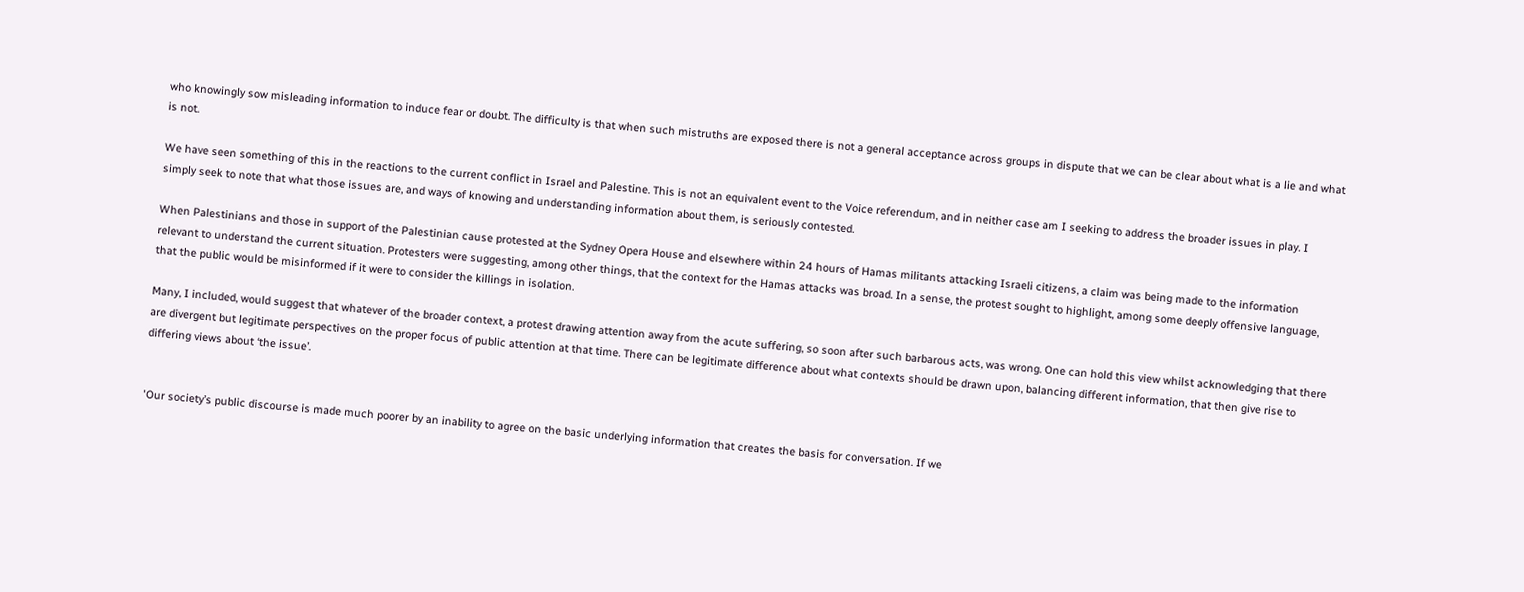who knowingly sow misleading information to induce fear or doubt. The difficulty is that when such mistruths are exposed there is not a general acceptance across groups in dispute that we can be clear about what is a lie and what is not.

We have seen something of this in the reactions to the current conflict in Israel and Palestine. This is not an equivalent event to the Voice referendum, and in neither case am I seeking to address the broader issues in play. I simply seek to note that what those issues are, and ways of knowing and understanding information about them, is seriously contested.

When Palestinians and those in support of the Palestinian cause protested at the Sydney Opera House and elsewhere within 24 hours of Hamas militants attacking Israeli citizens, a claim was being made to the information relevant to understand the current situation. Protesters were suggesting, among other things, that the context for the Hamas attacks was broad. In a sense, the protest sought to highlight, among some deeply offensive language, that the public would be misinformed if it were to consider the killings in isolation.

Many, I included, would suggest that whatever of the broader context, a protest drawing attention away from the acute suffering, so soon after such barbarous acts, was wrong. One can hold this view whilst acknowledging that there are divergent but legitimate perspectives on the proper focus of public attention at that time. There can be legitimate difference about what contexts should be drawn upon, balancing different information, that then give rise to differing views about ‘the issue’.


'Our society’s public discourse is made much poorer by an inability to agree on the basic underlying information that creates the basis for conversation. If we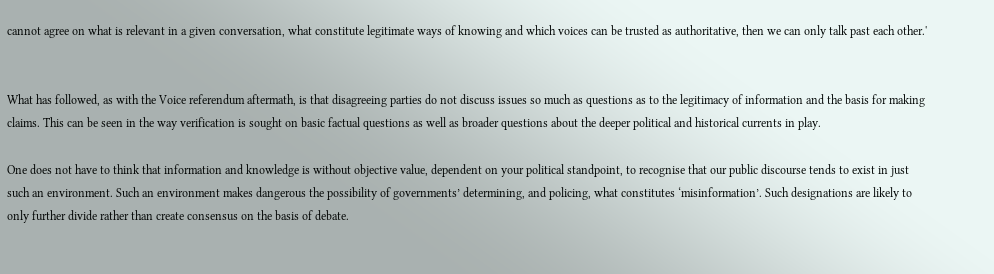cannot agree on what is relevant in a given conversation, what constitute legitimate ways of knowing and which voices can be trusted as authoritative, then we can only talk past each other.'


What has followed, as with the Voice referendum aftermath, is that disagreeing parties do not discuss issues so much as questions as to the legitimacy of information and the basis for making claims. This can be seen in the way verification is sought on basic factual questions as well as broader questions about the deeper political and historical currents in play.

One does not have to think that information and knowledge is without objective value, dependent on your political standpoint, to recognise that our public discourse tends to exist in just such an environment. Such an environment makes dangerous the possibility of governments’ determining, and policing, what constitutes ‘misinformation’. Such designations are likely to only further divide rather than create consensus on the basis of debate.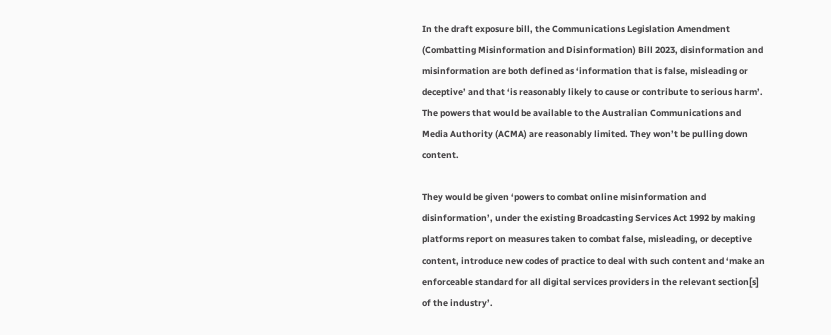In the draft exposure bill, the Communications Legislation Amendment (Combatting Misinformation and Disinformation) Bill 2023, disinformation and misinformation are both defined as ‘information that is false, misleading or deceptive’ and that ‘is reasonably likely to cause or contribute to serious harm’. The powers that would be available to the Australian Communications and Media Authority (ACMA) are reasonably limited. They won’t be pulling down content.

They would be given ‘powers to combat online misinformation and disinformation’, under the existing Broadcasting Services Act 1992 by making platforms report on measures taken to combat false, misleading, or deceptive content, introduce new codes of practice to deal with such content and ‘make an enforceable standard for all digital services providers in the relevant section[s] of the industry’.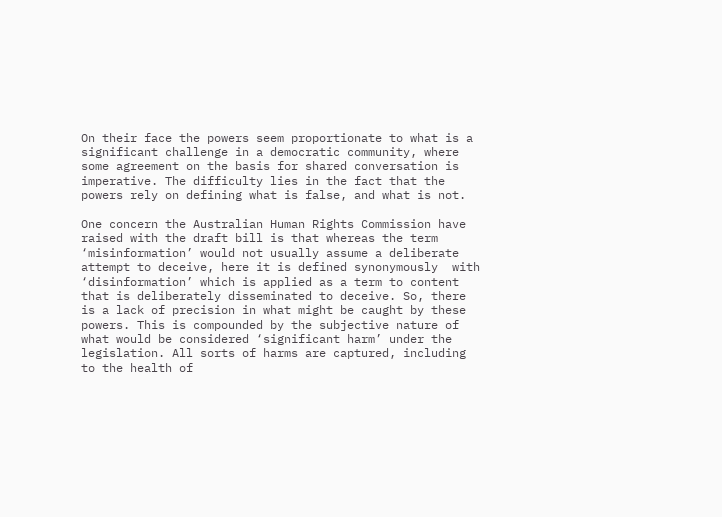On their face the powers seem proportionate to what is a significant challenge in a democratic community, where some agreement on the basis for shared conversation is imperative. The difficulty lies in the fact that the powers rely on defining what is false, and what is not.

One concern the Australian Human Rights Commission have raised with the draft bill is that whereas the term ‘misinformation’ would not usually assume a deliberate attempt to deceive, here it is defined synonymously  with ‘disinformation’ which is applied as a term to content that is deliberately disseminated to deceive. So, there is a lack of precision in what might be caught by these powers. This is compounded by the subjective nature of what would be considered ‘significant harm’ under the legislation. All sorts of harms are captured, including to the health of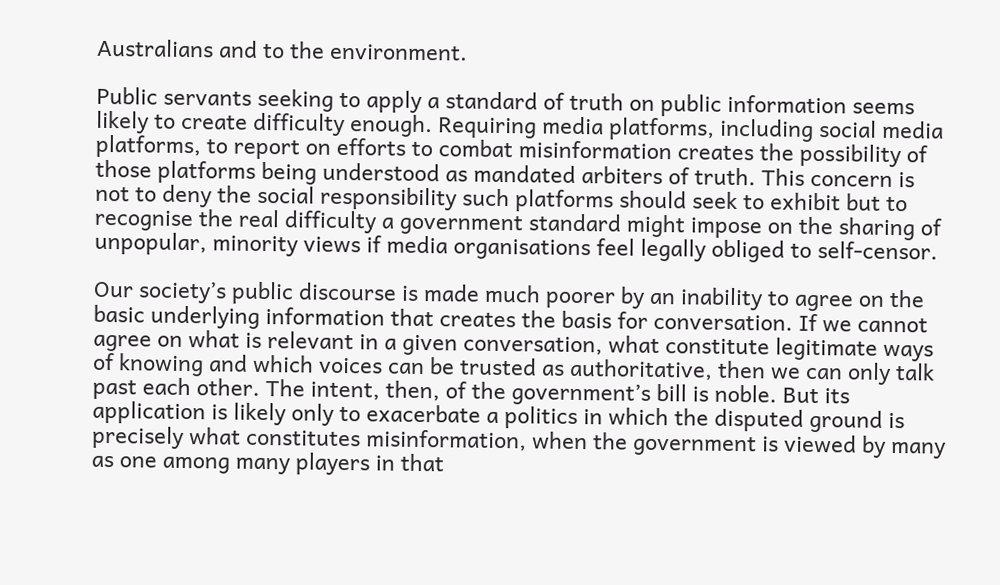Australians and to the environment.

Public servants seeking to apply a standard of truth on public information seems likely to create difficulty enough. Requiring media platforms, including social media platforms, to report on efforts to combat misinformation creates the possibility of those platforms being understood as mandated arbiters of truth. This concern is not to deny the social responsibility such platforms should seek to exhibit but to recognise the real difficulty a government standard might impose on the sharing of unpopular, minority views if media organisations feel legally obliged to self-censor.

Our society’s public discourse is made much poorer by an inability to agree on the basic underlying information that creates the basis for conversation. If we cannot agree on what is relevant in a given conversation, what constitute legitimate ways of knowing and which voices can be trusted as authoritative, then we can only talk past each other. The intent, then, of the government’s bill is noble. But its application is likely only to exacerbate a politics in which the disputed ground is precisely what constitutes misinformation, when the government is viewed by many as one among many players in that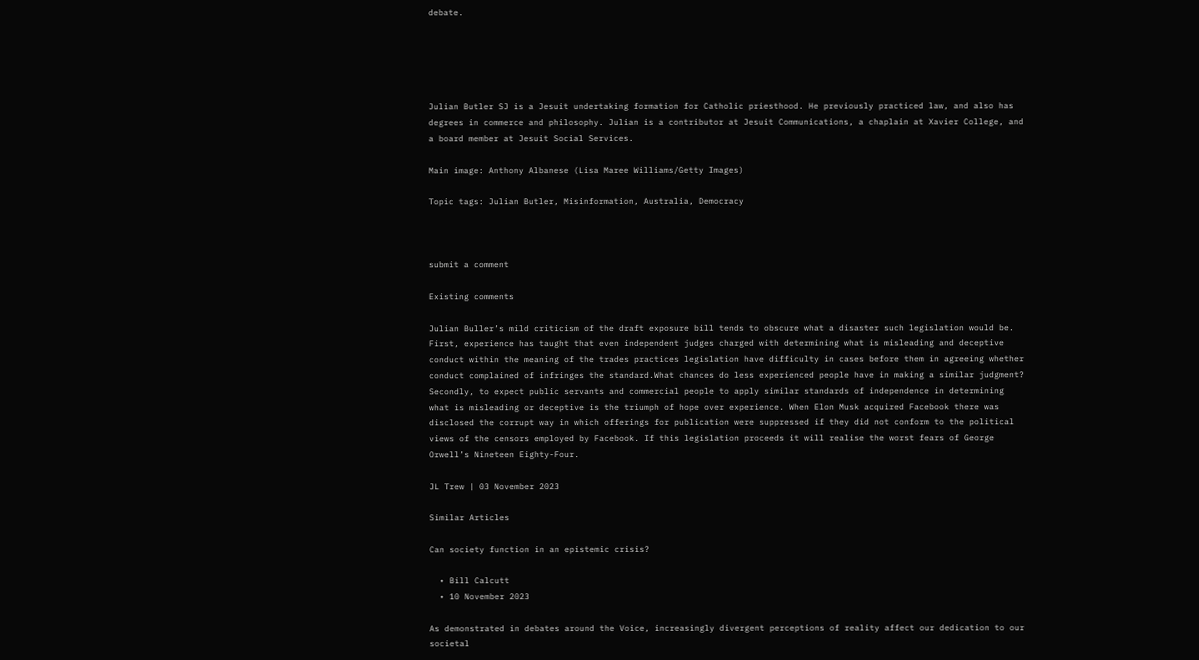debate.





Julian Butler SJ is a Jesuit undertaking formation for Catholic priesthood. He previously practiced law, and also has degrees in commerce and philosophy. Julian is a contributor at Jesuit Communications, a chaplain at Xavier College, and a board member at Jesuit Social Services.

Main image: Anthony Albanese (Lisa Maree Williams/Getty Images)

Topic tags: Julian Butler, Misinformation, Australia, Democracy



submit a comment

Existing comments

Julian Buller’s mild criticism of the draft exposure bill tends to obscure what a disaster such legislation would be. First, experience has taught that even independent judges charged with determining what is misleading and deceptive conduct within the meaning of the trades practices legislation have difficulty in cases before them in agreeing whether conduct complained of infringes the standard.What chances do less experienced people have in making a similar judgment? Secondly, to expect public servants and commercial people to apply similar standards of independence in determining what is misleading or deceptive is the triumph of hope over experience. When Elon Musk acquired Facebook there was disclosed the corrupt way in which offerings for publication were suppressed if they did not conform to the political views of the censors employed by Facebook. If this legislation proceeds it will realise the worst fears of George Orwell’s Nineteen Eighty-Four.

JL Trew | 03 November 2023

Similar Articles

Can society function in an epistemic crisis?

  • Bill Calcutt
  • 10 November 2023

As demonstrated in debates around the Voice, increasingly divergent perceptions of reality affect our dedication to our societal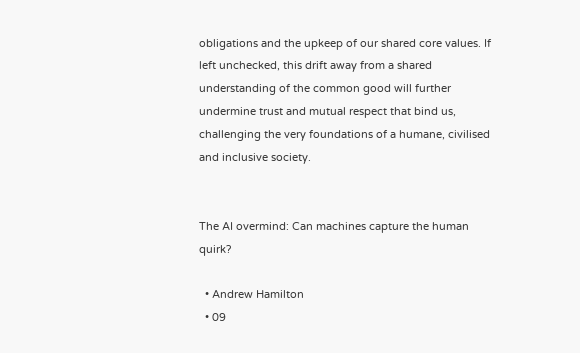obligations and the upkeep of our shared core values. If left unchecked, this drift away from a shared understanding of the common good will further undermine trust and mutual respect that bind us, challenging the very foundations of a humane, civilised and inclusive society.


The AI overmind: Can machines capture the human quirk?

  • Andrew Hamilton
  • 09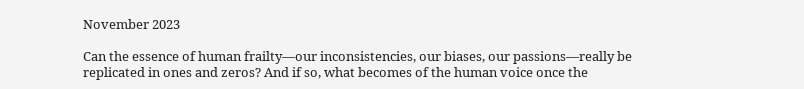November 2023

Can the essence of human frailty—our inconsistencies, our biases, our passions—really be replicated in ones and zeros? And if so, what becomes of the human voice once the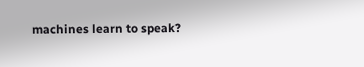machines learn to speak?